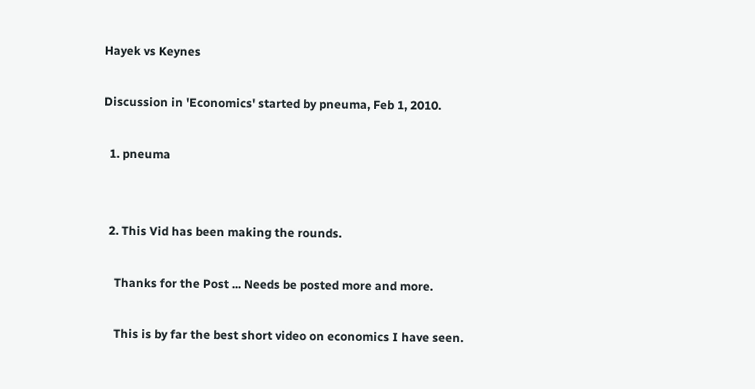Hayek vs Keynes

Discussion in 'Economics' started by pneuma, Feb 1, 2010.

  1. pneuma


  2. This Vid has been making the rounds.

    Thanks for the Post ... Needs be posted more and more.

    This is by far the best short video on economics I have seen.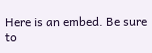Here is an embed. Be sure to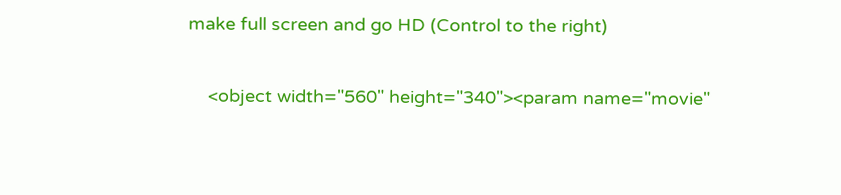make full screen and go HD (Control to the right)

    <object width="560" height="340"><param name="movie"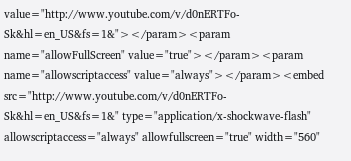value="http://www.youtube.com/v/d0nERTFo-Sk&hl=en_US&fs=1&"></param><param name="allowFullScreen" value="true"></param><param name="allowscriptaccess" value="always"></param><embed src="http://www.youtube.com/v/d0nERTFo-Sk&hl=en_US&fs=1&" type="application/x-shockwave-flash" allowscriptaccess="always" allowfullscreen="true" width="560"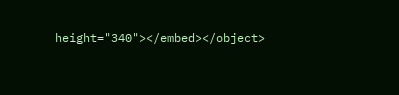height="340"></embed></object>